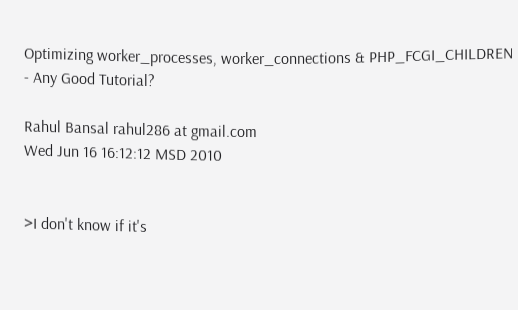Optimizing worker_processes, worker_connections & PHP_FCGI_CHILDREN - Any Good Tutorial?

Rahul Bansal rahul286 at gmail.com
Wed Jun 16 16:12:12 MSD 2010


>I don't know if it's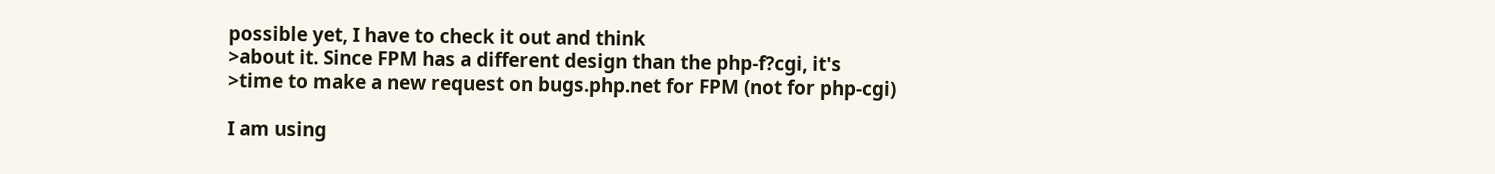possible yet, I have to check it out and think
>about it. Since FPM has a different design than the php-f?cgi, it's
>time to make a new request on bugs.php.net for FPM (not for php-cgi)

I am using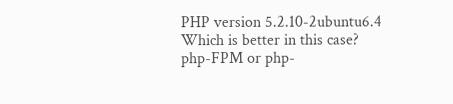PHP version 5.2.10-2ubuntu6.4
Which is better in this case?
php-FPM or php-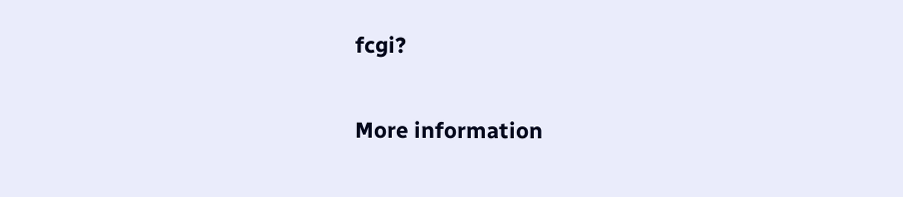fcgi?


More information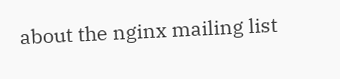about the nginx mailing list